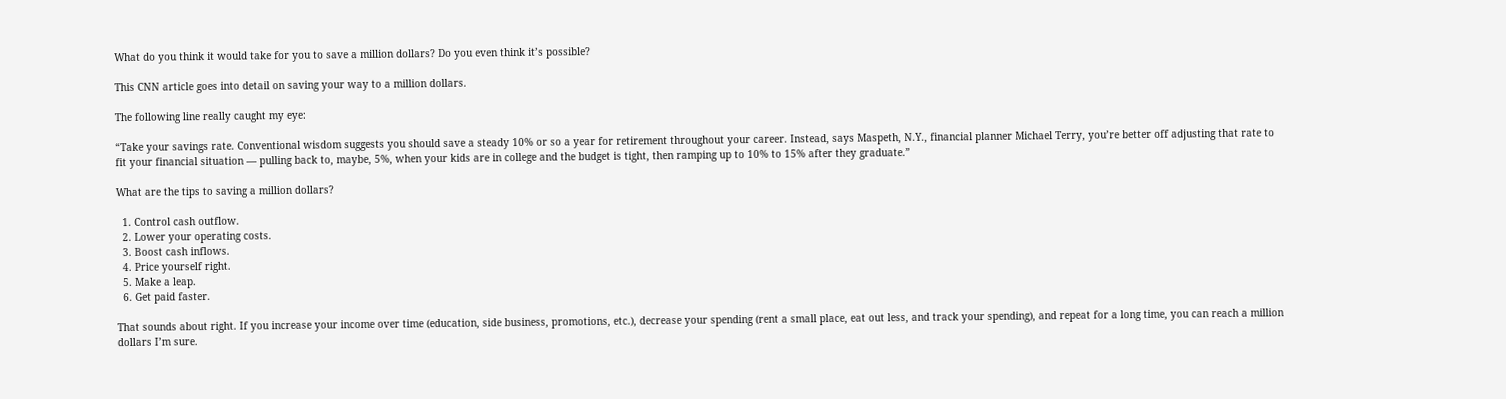What do you think it would take for you to save a million dollars? Do you even think it’s possible?

This CNN article goes into detail on saving your way to a million dollars.

The following line really caught my eye:

“Take your savings rate. Conventional wisdom suggests you should save a steady 10% or so a year for retirement throughout your career. Instead, says Maspeth, N.Y., financial planner Michael Terry, you’re better off adjusting that rate to fit your financial situation — pulling back to, maybe, 5%, when your kids are in college and the budget is tight, then ramping up to 10% to 15% after they graduate.”

What are the tips to saving a million dollars?

  1. Control cash outflow.
  2. Lower your operating costs.
  3. Boost cash inflows.
  4. Price yourself right.
  5. Make a leap.
  6. Get paid faster.

That sounds about right. If you increase your income over time (education, side business, promotions, etc.), decrease your spending (rent a small place, eat out less, and track your spending), and repeat for a long time, you can reach a million dollars I’m sure.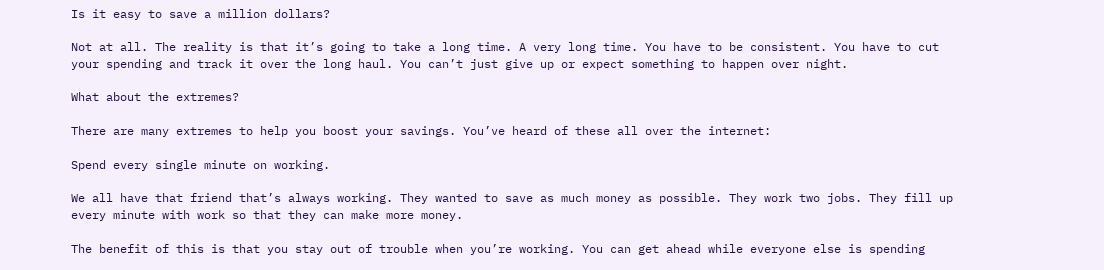Is it easy to save a million dollars?

Not at all. The reality is that it’s going to take a long time. A very long time. You have to be consistent. You have to cut your spending and track it over the long haul. You can’t just give up or expect something to happen over night.

What about the extremes?

There are many extremes to help you boost your savings. You’ve heard of these all over the internet:

Spend every single minute on working.

We all have that friend that’s always working. They wanted to save as much money as possible. They work two jobs. They fill up every minute with work so that they can make more money.

The benefit of this is that you stay out of trouble when you’re working. You can get ahead while everyone else is spending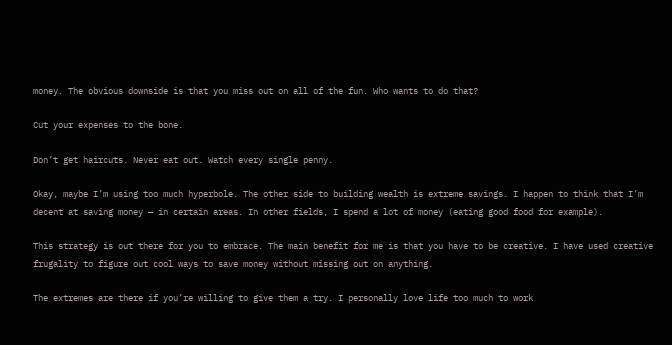money. The obvious downside is that you miss out on all of the fun. Who wants to do that?

Cut your expenses to the bone.

Don’t get haircuts. Never eat out. Watch every single penny.

Okay, maybe I’m using too much hyperbole. The other side to building wealth is extreme savings. I happen to think that I’m decent at saving money — in certain areas. In other fields, I spend a lot of money (eating good food for example).

This strategy is out there for you to embrace. The main benefit for me is that you have to be creative. I have used creative frugality to figure out cool ways to save money without missing out on anything.

The extremes are there if you’re willing to give them a try. I personally love life too much to work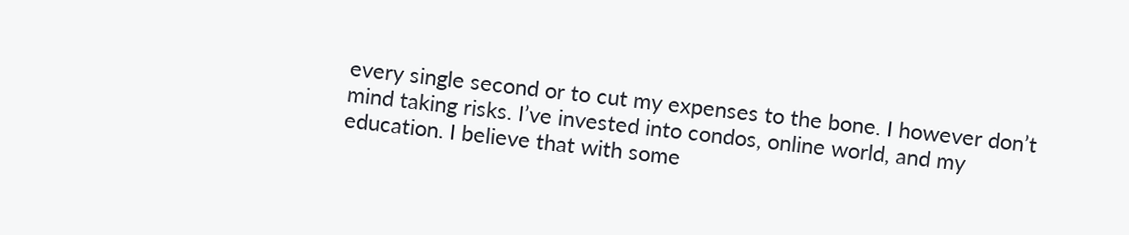every single second or to cut my expenses to the bone. I however don’t mind taking risks. I’ve invested into condos, online world, and my education. I believe that with some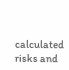calculated risks and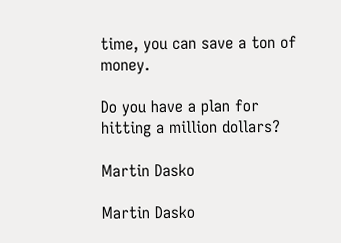time, you can save a ton of money.

Do you have a plan for hitting a million dollars?

Martin Dasko

Martin Dasko